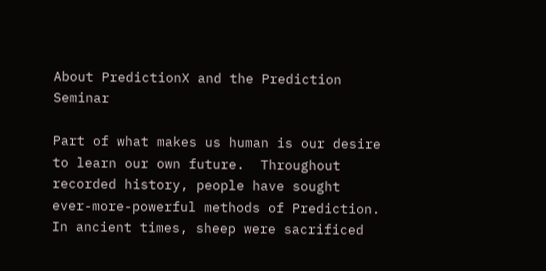About PredictionX and the Prediction Seminar

Part of what makes us human is our desire to learn our own future.  Throughout recorded history, people have sought ever-more-powerful methods of Prediction.  In ancient times, sheep were sacrificed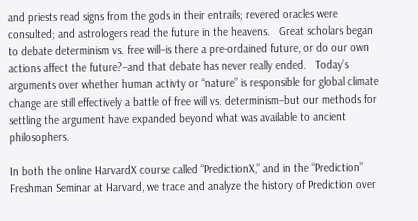and priests read signs from the gods in their entrails; revered oracles were consulted; and astrologers read the future in the heavens.   Great scholars began to debate determinism vs. free will–is there a pre-ordained future, or do our own actions affect the future?–and that debate has never really ended.   Today’s arguments over whether human activty or “nature” is responsible for global climate change are still effectively a battle of free will vs. determinism–but our methods for settling the argument have expanded beyond what was available to ancient philosophers.

In both the online HarvardX course called “PredictionX,” and in the “Prediction” Freshman Seminar at Harvard, we trace and analyze the history of Prediction over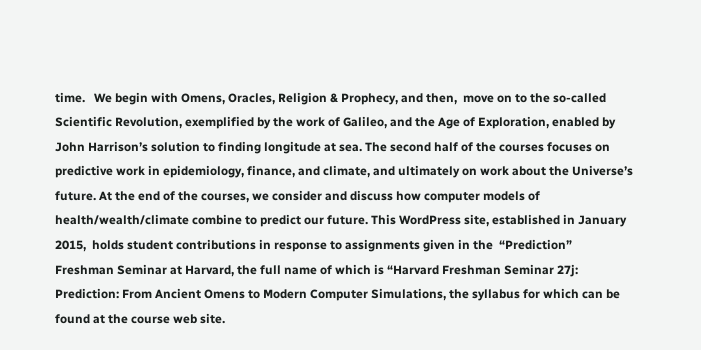time.   We begin with Omens, Oracles, Religion & Prophecy, and then,  move on to the so-called Scientific Revolution, exemplified by the work of Galileo, and the Age of Exploration, enabled by John Harrison’s solution to finding longitude at sea. The second half of the courses focuses on predictive work in epidemiology, finance, and climate, and ultimately on work about the Universe’s future. At the end of the courses, we consider and discuss how computer models of health/wealth/climate combine to predict our future. This WordPress site, established in January 2015,  holds student contributions in response to assignments given in the  “Prediction” Freshman Seminar at Harvard, the full name of which is “Harvard Freshman Seminar 27j: Prediction: From Ancient Omens to Modern Computer Simulations, the syllabus for which can be found at the course web site.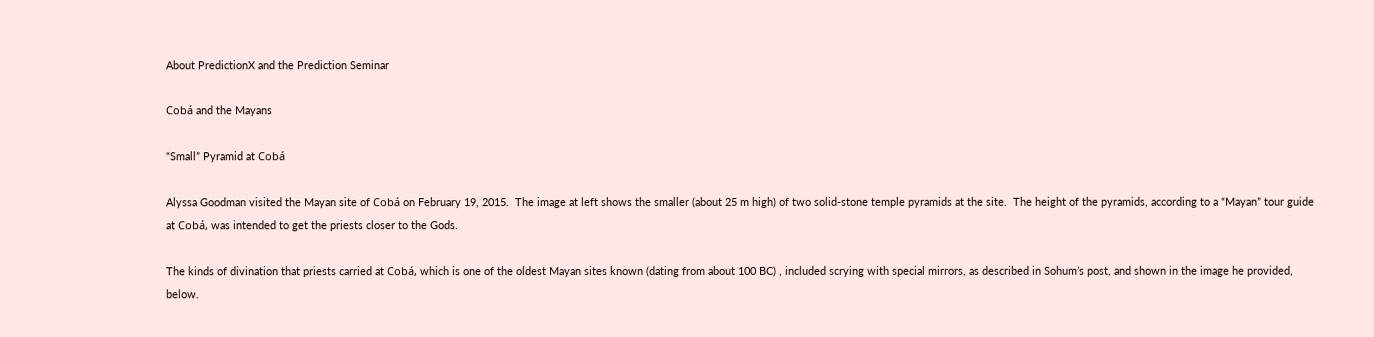About PredictionX and the Prediction Seminar

Cobá and the Mayans

“Small” Pyramid at Cobá

Alyssa Goodman visited the Mayan site of Cobá on February 19, 2015.  The image at left shows the smaller (about 25 m high) of two solid-stone temple pyramids at the site.  The height of the pyramids, according to a “Mayan” tour guide at Cobá, was intended to get the priests closer to the Gods.

The kinds of divination that priests carried at Cobá, which is one of the oldest Mayan sites known (dating from about 100 BC) , included scrying with special mirrors, as described in Sohum’s post, and shown in the image he provided, below.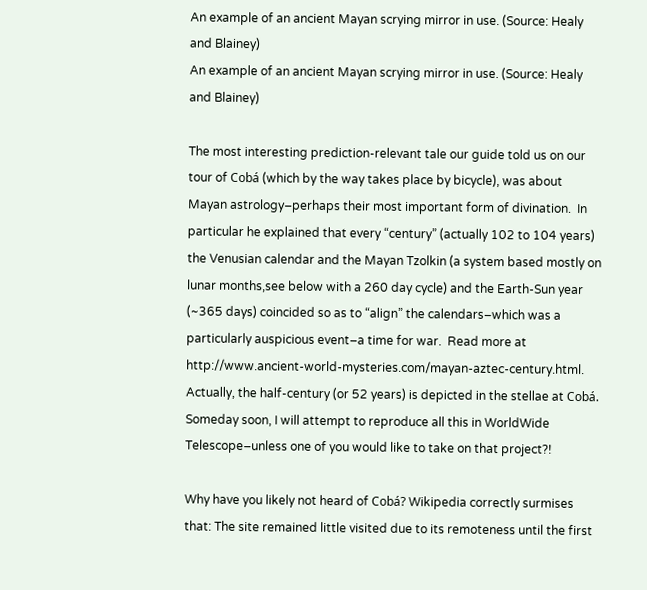An example of an ancient Mayan scrying mirror in use. (Source: Healy and Blainey)
An example of an ancient Mayan scrying mirror in use. (Source: Healy and Blainey)

The most interesting prediction-relevant tale our guide told us on our tour of Cobá (which by the way takes place by bicycle), was about Mayan astrology–perhaps their most important form of divination.  In particular he explained that every “century” (actually 102 to 104 years) the Venusian calendar and the Mayan Tzolkin (a system based mostly on lunar months,see below with a 260 day cycle) and the Earth-Sun year (~365 days) coincided so as to “align” the calendars–which was a particularly auspicious event–a time for war.  Read more at http://www.ancient-world-mysteries.com/mayan-aztec-century.html.  Actually, the half-century (or 52 years) is depicted in the stellae at Cobá.  Someday soon, I will attempt to reproduce all this in WorldWide Telescope–unless one of you would like to take on that project?!

Why have you likely not heard of Cobá? Wikipedia correctly surmises that: The site remained little visited due to its remoteness until the first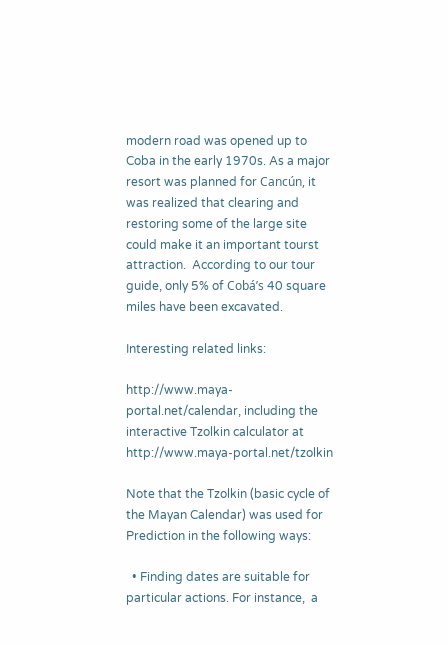modern road was opened up to Coba in the early 1970s. As a major resort was planned for Cancún, it was realized that clearing and restoring some of the large site could make it an important tourst attraction.  According to our tour guide, only 5% of Cobá’s 40 square miles have been excavated.

Interesting related links:

http://www.maya-portal.net/calendar, including the interactive Tzolkin calculator at http://www.maya-portal.net/tzolkin

Note that the Tzolkin (basic cycle of the Mayan Calendar) was used for Prediction in the following ways:

  • Finding dates are suitable for particular actions. For instance,  a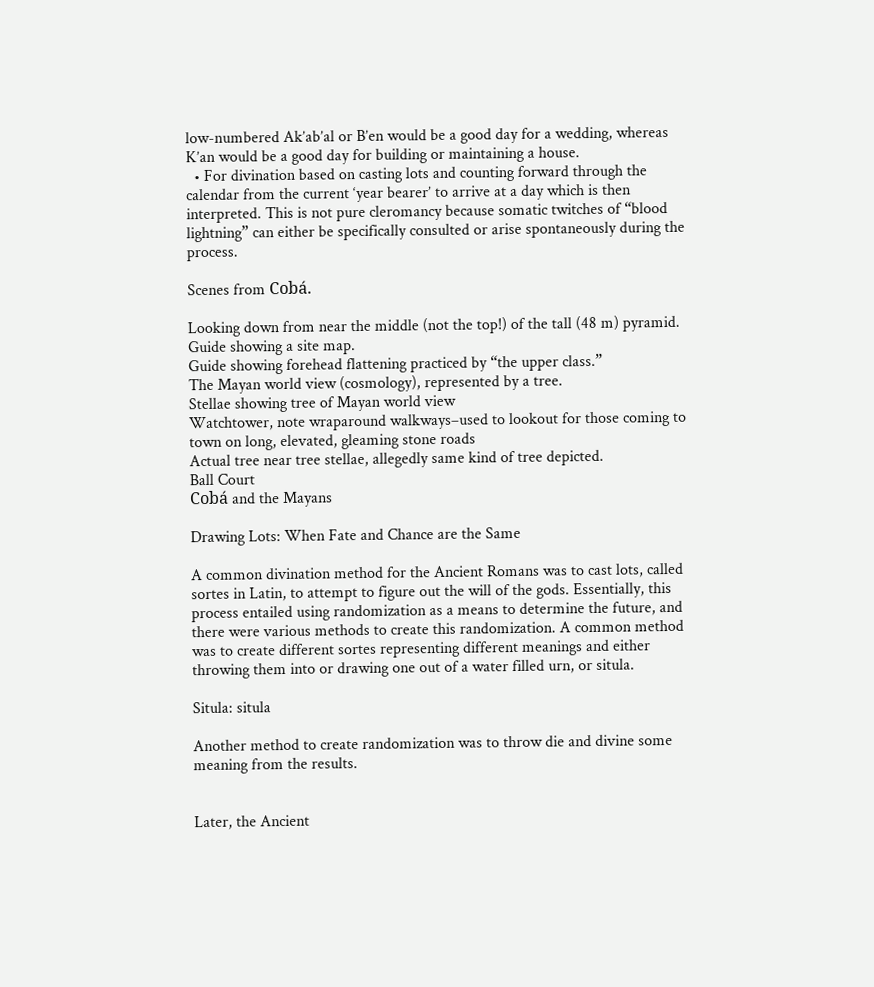low-numbered Ak’ab’al or B’en would be a good day for a wedding, whereas K’an would be a good day for building or maintaining a house.
  • For divination based on casting lots and counting forward through the calendar from the current ‘year bearer’ to arrive at a day which is then interpreted. This is not pure cleromancy because somatic twitches of “blood lightning” can either be specifically consulted or arise spontaneously during the process.

Scenes from Cobá.

Looking down from near the middle (not the top!) of the tall (48 m) pyramid.
Guide showing a site map.
Guide showing forehead flattening practiced by “the upper class.”
The Mayan world view (cosmology), represented by a tree.
Stellae showing tree of Mayan world view
Watchtower, note wraparound walkways–used to lookout for those coming to town on long, elevated, gleaming stone roads
Actual tree near tree stellae, allegedly same kind of tree depicted.
Ball Court
Cobá and the Mayans

Drawing Lots: When Fate and Chance are the Same

A common divination method for the Ancient Romans was to cast lots, called sortes in Latin, to attempt to figure out the will of the gods. Essentially, this process entailed using randomization as a means to determine the future, and there were various methods to create this randomization. A common method was to create different sortes representing different meanings and either throwing them into or drawing one out of a water filled urn, or situla.

Situla: situla

Another method to create randomization was to throw die and divine some meaning from the results.


Later, the Ancient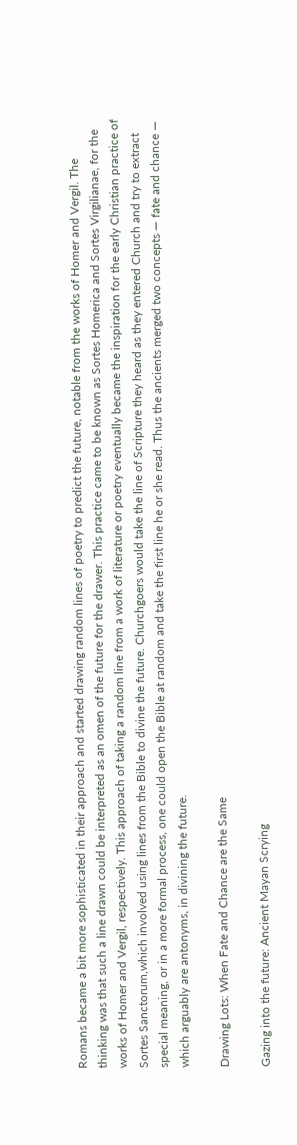Romans became a bit more sophisticated in their approach and started drawing random lines of poetry to predict the future, notable from the works of Homer and Vergil. The thinking was that such a line drawn could be interpreted as an omen of the future for the drawer. This practice came to be known as Sortes Homerica and Sortes Virgilianae, for the works of Homer and Vergil, respectively. This approach of taking a random line from a work of literature or poetry eventually became the inspiration for the early Christian practice of Sortes Sanctorum,which involved using lines from the Bible to divine the future. Churchgoers would take the line of Scripture they heard as they entered Church and try to extract special meaning, or in a more formal process, one could open the Bible at random and take the first line he or she read. Thus the ancients merged two concepts — fate and chance — which arguably are antonyms, in divining the future.

Drawing Lots: When Fate and Chance are the Same

Gazing into the future: Ancient Mayan Scrying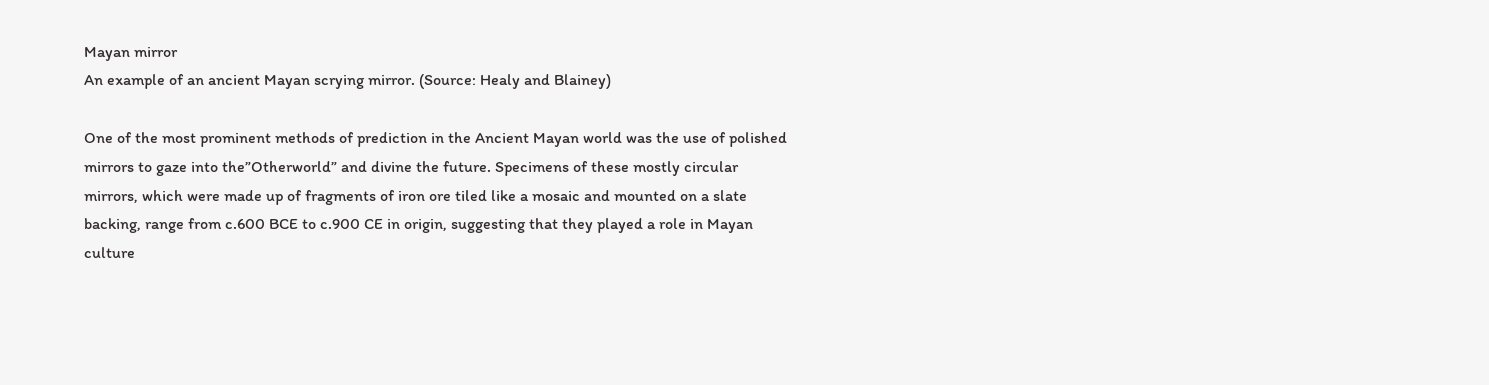Mayan mirror
An example of an ancient Mayan scrying mirror. (Source: Healy and Blainey)

One of the most prominent methods of prediction in the Ancient Mayan world was the use of polished mirrors to gaze into the”Otherworld” and divine the future. Specimens of these mostly circular mirrors, which were made up of fragments of iron ore tiled like a mosaic and mounted on a slate backing, range from c.600 BCE to c.900 CE in origin, suggesting that they played a role in Mayan culture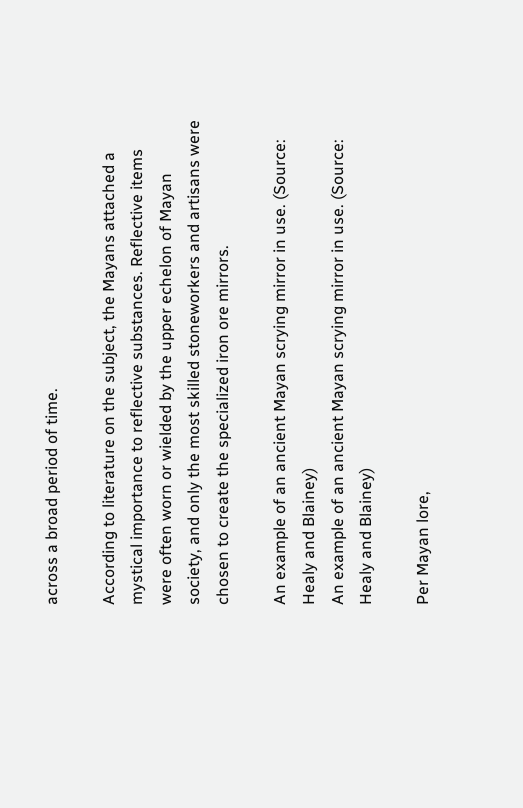across a broad period of time.

According to literature on the subject, the Mayans attached a mystical importance to reflective substances. Reflective items were often worn or wielded by the upper echelon of Mayan society, and only the most skilled stoneworkers and artisans were chosen to create the specialized iron ore mirrors.

An example of an ancient Mayan scrying mirror in use. (Source: Healy and Blainey)
An example of an ancient Mayan scrying mirror in use. (Source: Healy and Blainey)

Per Mayan lore,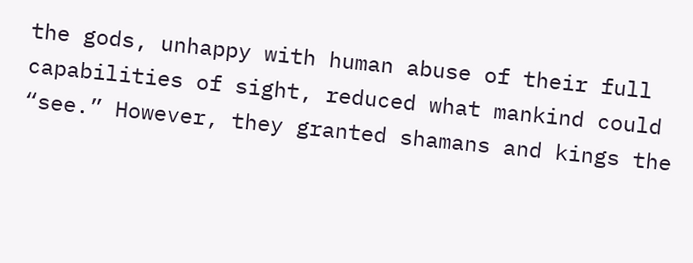the gods, unhappy with human abuse of their full capabilities of sight, reduced what mankind could “see.” However, they granted shamans and kings the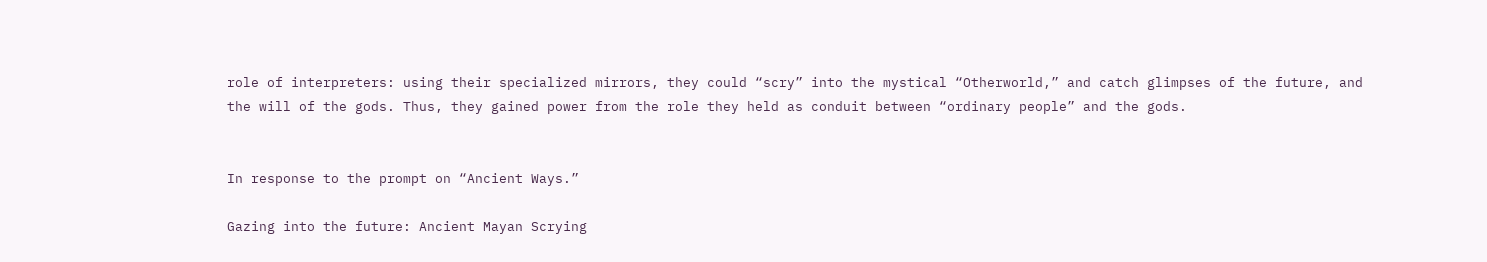role of interpreters: using their specialized mirrors, they could “scry” into the mystical “Otherworld,” and catch glimpses of the future, and the will of the gods. Thus, they gained power from the role they held as conduit between “ordinary people” and the gods.


In response to the prompt on “Ancient Ways.”

Gazing into the future: Ancient Mayan Scrying